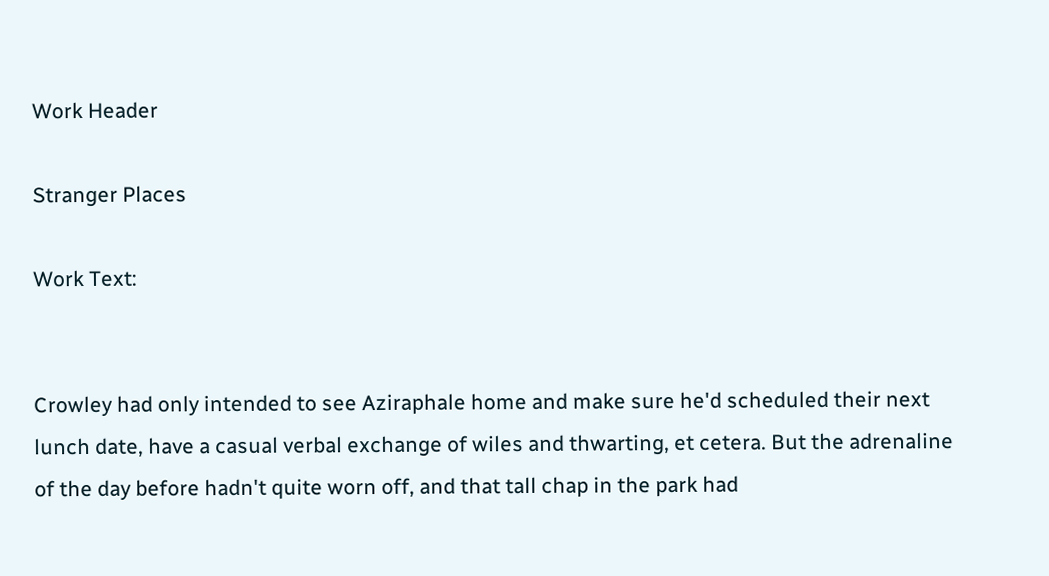Work Header

Stranger Places

Work Text:


Crowley had only intended to see Aziraphale home and make sure he'd scheduled their next lunch date, have a casual verbal exchange of wiles and thwarting, et cetera. But the adrenaline of the day before hadn't quite worn off, and that tall chap in the park had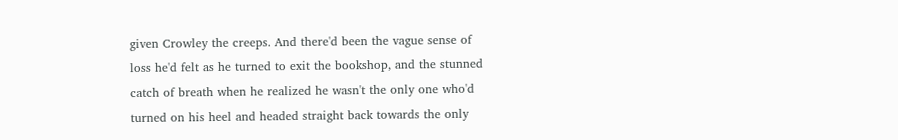given Crowley the creeps. And there'd been the vague sense of loss he'd felt as he turned to exit the bookshop, and the stunned catch of breath when he realized he wasn't the only one who'd turned on his heel and headed straight back towards the only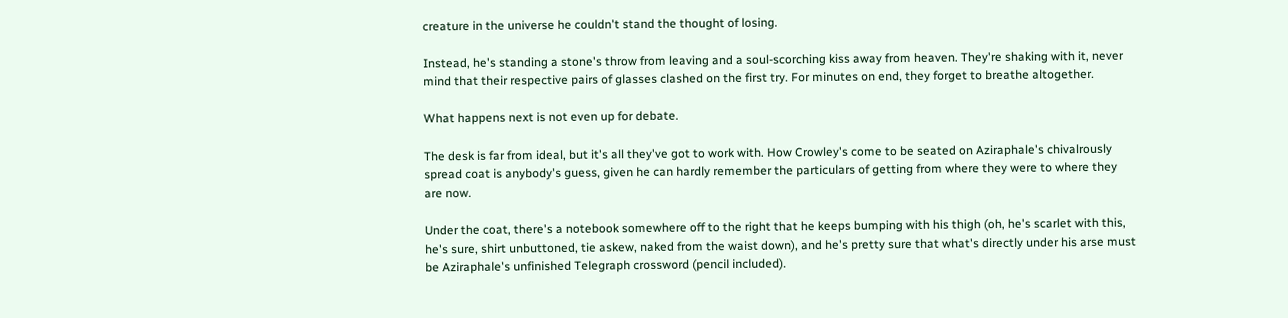creature in the universe he couldn't stand the thought of losing.

Instead, he's standing a stone's throw from leaving and a soul-scorching kiss away from heaven. They're shaking with it, never mind that their respective pairs of glasses clashed on the first try. For minutes on end, they forget to breathe altogether.

What happens next is not even up for debate.

The desk is far from ideal, but it's all they've got to work with. How Crowley's come to be seated on Aziraphale's chivalrously spread coat is anybody's guess, given he can hardly remember the particulars of getting from where they were to where they are now.

Under the coat, there's a notebook somewhere off to the right that he keeps bumping with his thigh (oh, he's scarlet with this, he's sure, shirt unbuttoned, tie askew, naked from the waist down), and he's pretty sure that what's directly under his arse must be Aziraphale's unfinished Telegraph crossword (pencil included).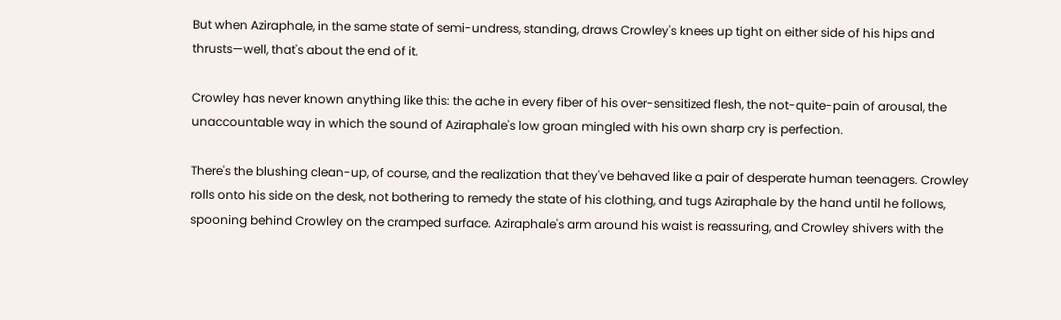But when Aziraphale, in the same state of semi-undress, standing, draws Crowley's knees up tight on either side of his hips and thrusts—well, that's about the end of it.

Crowley has never known anything like this: the ache in every fiber of his over-sensitized flesh, the not-quite-pain of arousal, the unaccountable way in which the sound of Aziraphale's low groan mingled with his own sharp cry is perfection.

There's the blushing clean-up, of course, and the realization that they've behaved like a pair of desperate human teenagers. Crowley rolls onto his side on the desk, not bothering to remedy the state of his clothing, and tugs Aziraphale by the hand until he follows, spooning behind Crowley on the cramped surface. Aziraphale's arm around his waist is reassuring, and Crowley shivers with the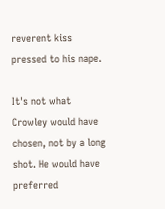reverent kiss pressed to his nape.

It's not what Crowley would have chosen, not by a long shot. He would have preferred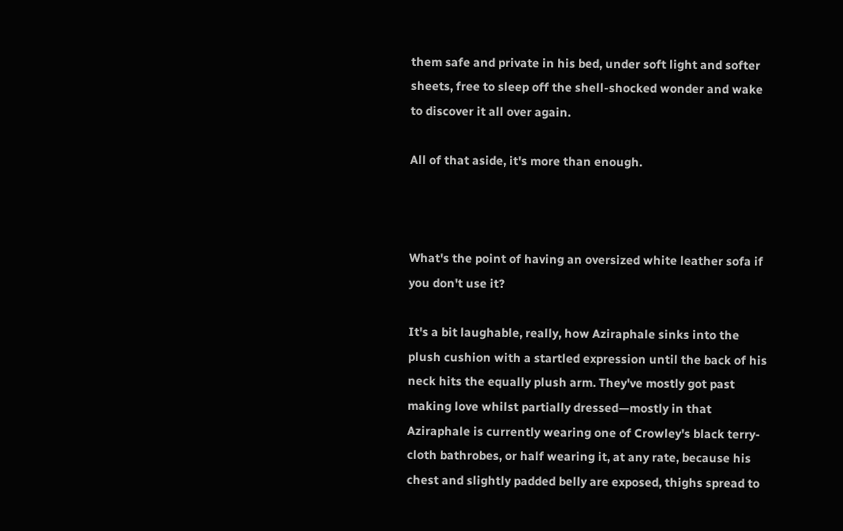them safe and private in his bed, under soft light and softer sheets, free to sleep off the shell-shocked wonder and wake to discover it all over again.

All of that aside, it's more than enough.



What's the point of having an oversized white leather sofa if you don't use it?

It's a bit laughable, really, how Aziraphale sinks into the plush cushion with a startled expression until the back of his neck hits the equally plush arm. They've mostly got past making love whilst partially dressed—mostly in that Aziraphale is currently wearing one of Crowley's black terry-cloth bathrobes, or half wearing it, at any rate, because his chest and slightly padded belly are exposed, thighs spread to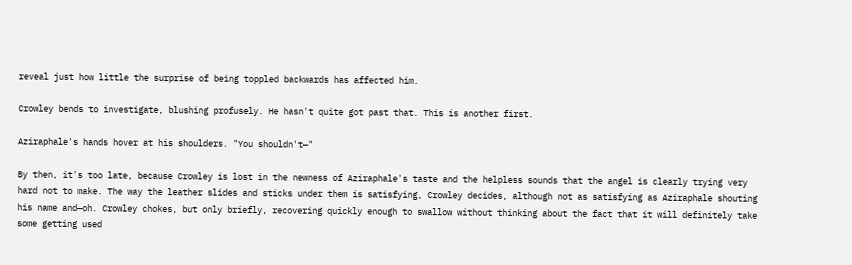reveal just how little the surprise of being toppled backwards has affected him.

Crowley bends to investigate, blushing profusely. He hasn't quite got past that. This is another first.

Aziraphale's hands hover at his shoulders. "You shouldn't—"

By then, it's too late, because Crowley is lost in the newness of Aziraphale's taste and the helpless sounds that the angel is clearly trying very hard not to make. The way the leather slides and sticks under them is satisfying, Crowley decides, although not as satisfying as Aziraphale shouting his name and—oh. Crowley chokes, but only briefly, recovering quickly enough to swallow without thinking about the fact that it will definitely take some getting used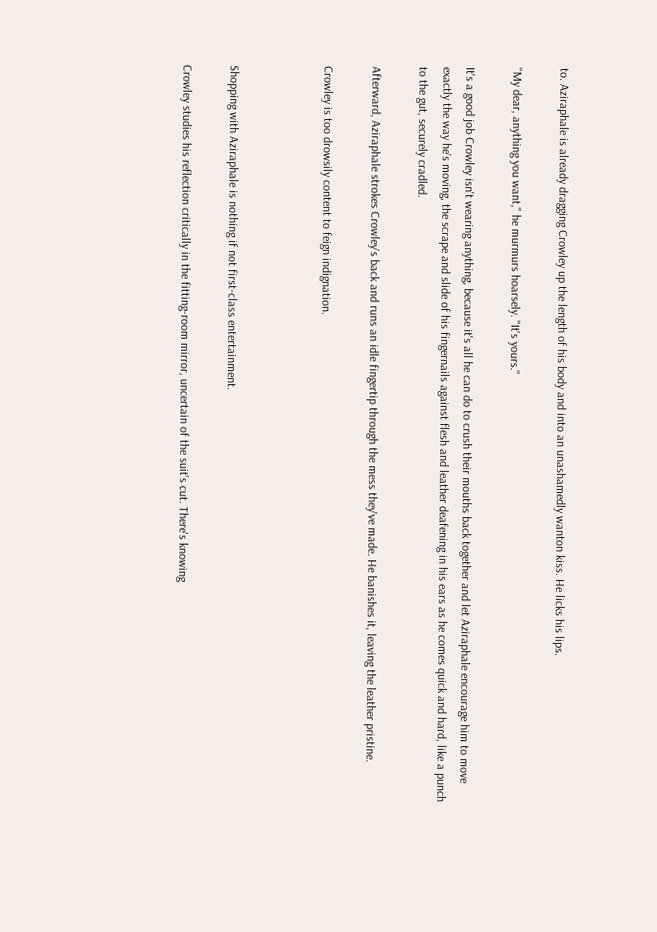to. Aziraphale is already dragging Crowley up the length of his body and into an unashamedly wanton kiss. He licks his lips.

"My dear, anything you want," he murmurs hoarsely. "It's yours."

It's a good job Crowley isn't wearing anything, because it's all he can do to crush their mouths back together and let Aziraphale encourage him to move exactly the way he's moving, the scrape and slide of his fingernails against flesh and leather deafening in his ears as he comes quick and hard, like a punch to the gut, securely cradled.

Afterward, Aziraphale strokes Crowley's back and runs an idle fingertip through the mess they've made. He banishes it, leaving the leather pristine.

Crowley is too drowsily content to feign indignation.



Shopping with Aziraphale is nothing if not first-class entertainment.

Crowley studies his reflection critically in the fitting-room mirror, uncertain of the suit's cut. There's knowing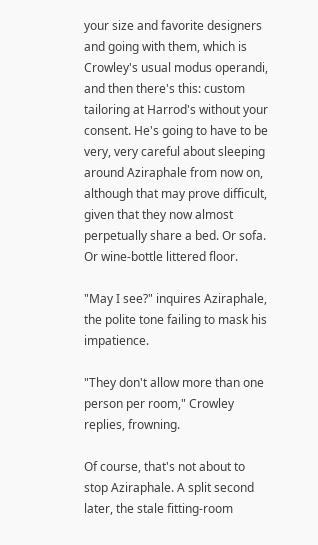your size and favorite designers and going with them, which is Crowley's usual modus operandi, and then there's this: custom tailoring at Harrod's without your consent. He's going to have to be very, very careful about sleeping around Aziraphale from now on, although that may prove difficult, given that they now almost perpetually share a bed. Or sofa. Or wine-bottle littered floor.

"May I see?" inquires Aziraphale, the polite tone failing to mask his impatience.

"They don't allow more than one person per room," Crowley replies, frowning.

Of course, that's not about to stop Aziraphale. A split second later, the stale fitting-room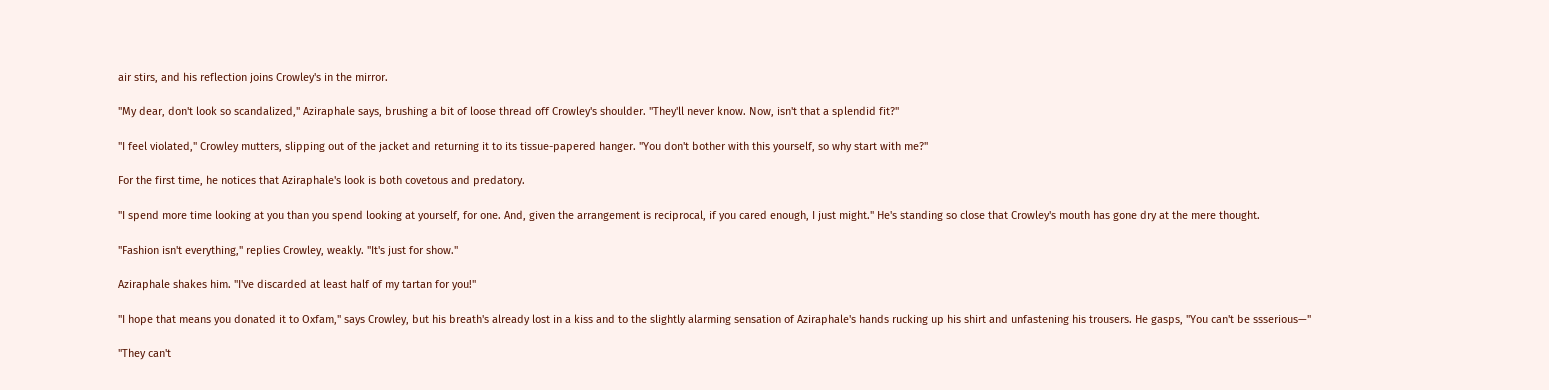air stirs, and his reflection joins Crowley's in the mirror.

"My dear, don't look so scandalized," Aziraphale says, brushing a bit of loose thread off Crowley's shoulder. "They'll never know. Now, isn't that a splendid fit?"

"I feel violated," Crowley mutters, slipping out of the jacket and returning it to its tissue-papered hanger. "You don't bother with this yourself, so why start with me?"

For the first time, he notices that Aziraphale's look is both covetous and predatory.

"I spend more time looking at you than you spend looking at yourself, for one. And, given the arrangement is reciprocal, if you cared enough, I just might." He's standing so close that Crowley's mouth has gone dry at the mere thought.

"Fashion isn't everything," replies Crowley, weakly. "It's just for show."

Aziraphale shakes him. "I've discarded at least half of my tartan for you!"

"I hope that means you donated it to Oxfam," says Crowley, but his breath's already lost in a kiss and to the slightly alarming sensation of Aziraphale's hands rucking up his shirt and unfastening his trousers. He gasps, "You can't be ssserious—"

"They can't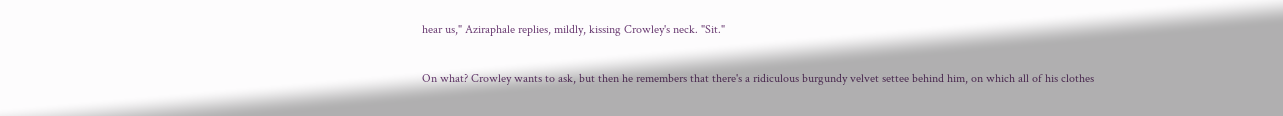hear us," Aziraphale replies, mildly, kissing Crowley's neck. "Sit."

On what? Crowley wants to ask, but then he remembers that there's a ridiculous burgundy velvet settee behind him, on which all of his clothes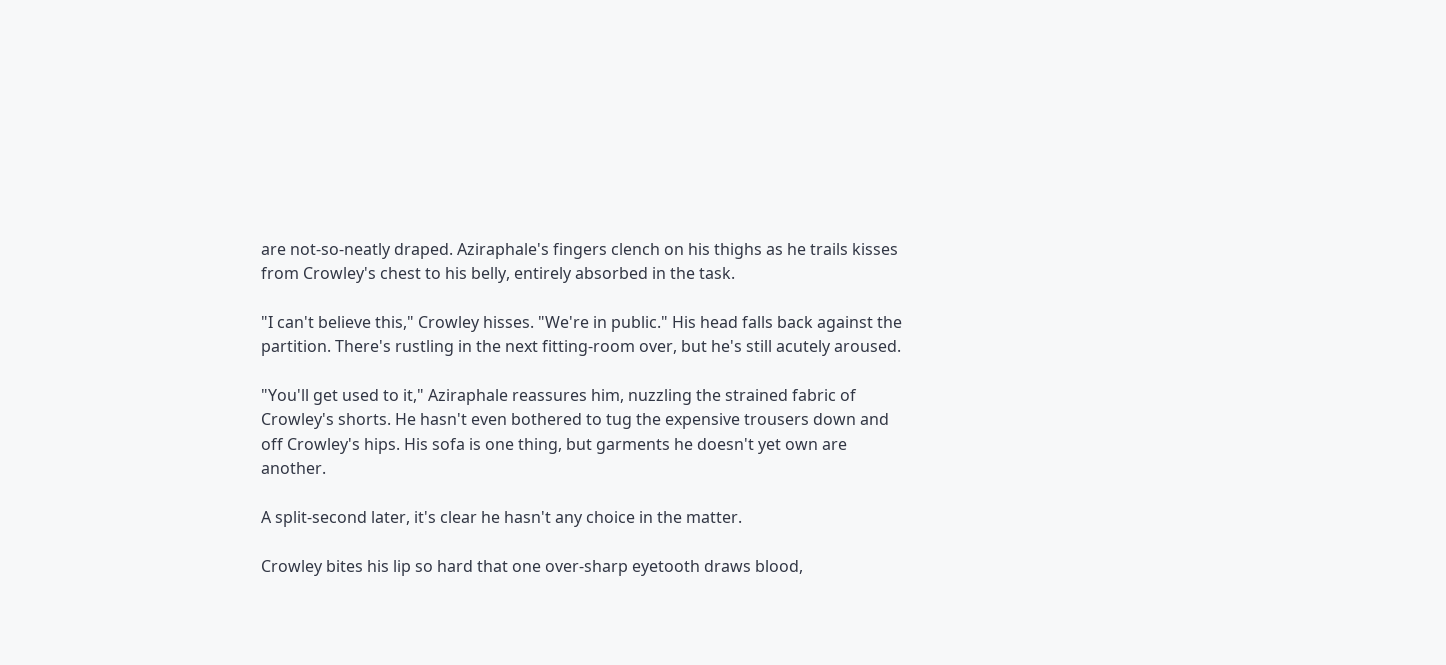are not-so-neatly draped. Aziraphale's fingers clench on his thighs as he trails kisses from Crowley's chest to his belly, entirely absorbed in the task.

"I can't believe this," Crowley hisses. "We're in public." His head falls back against the partition. There's rustling in the next fitting-room over, but he's still acutely aroused.

"You'll get used to it," Aziraphale reassures him, nuzzling the strained fabric of Crowley's shorts. He hasn't even bothered to tug the expensive trousers down and off Crowley's hips. His sofa is one thing, but garments he doesn't yet own are another.

A split-second later, it's clear he hasn't any choice in the matter.

Crowley bites his lip so hard that one over-sharp eyetooth draws blood,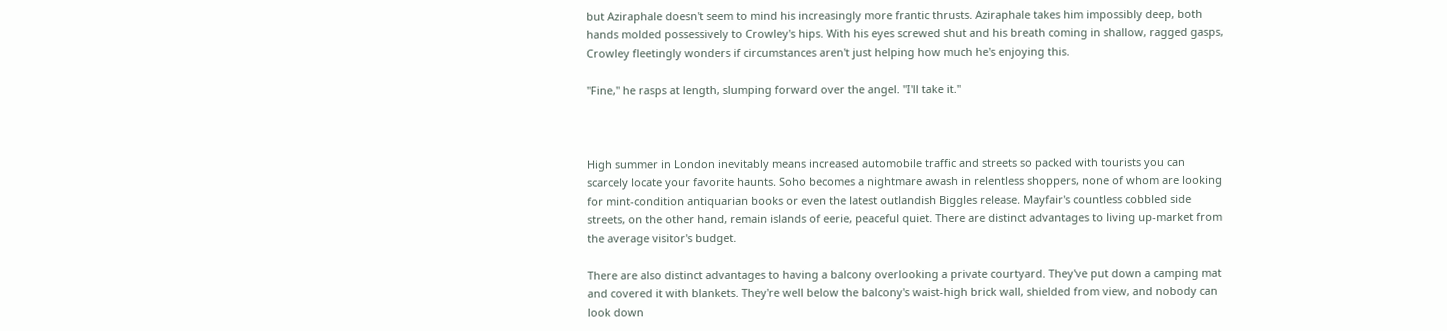but Aziraphale doesn't seem to mind his increasingly more frantic thrusts. Aziraphale takes him impossibly deep, both hands molded possessively to Crowley's hips. With his eyes screwed shut and his breath coming in shallow, ragged gasps, Crowley fleetingly wonders if circumstances aren't just helping how much he's enjoying this.

"Fine," he rasps at length, slumping forward over the angel. "I'll take it."



High summer in London inevitably means increased automobile traffic and streets so packed with tourists you can scarcely locate your favorite haunts. Soho becomes a nightmare awash in relentless shoppers, none of whom are looking for mint-condition antiquarian books or even the latest outlandish Biggles release. Mayfair's countless cobbled side streets, on the other hand, remain islands of eerie, peaceful quiet. There are distinct advantages to living up-market from the average visitor's budget.

There are also distinct advantages to having a balcony overlooking a private courtyard. They've put down a camping mat and covered it with blankets. They're well below the balcony's waist-high brick wall, shielded from view, and nobody can look down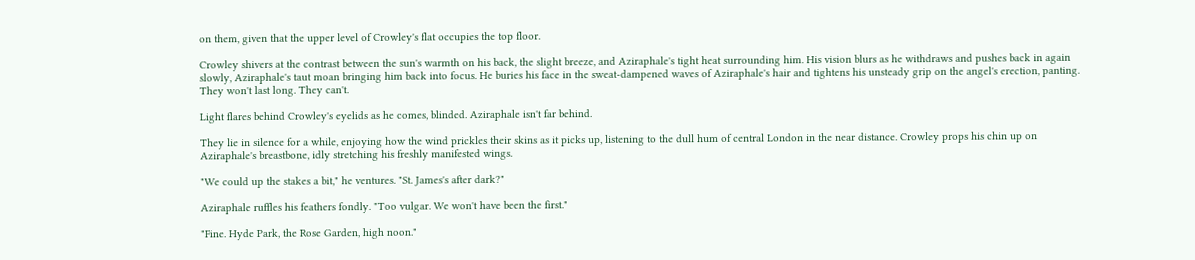on them, given that the upper level of Crowley's flat occupies the top floor.

Crowley shivers at the contrast between the sun's warmth on his back, the slight breeze, and Aziraphale's tight heat surrounding him. His vision blurs as he withdraws and pushes back in again slowly, Aziraphale's taut moan bringing him back into focus. He buries his face in the sweat-dampened waves of Aziraphale's hair and tightens his unsteady grip on the angel's erection, panting. They won't last long. They can't.

Light flares behind Crowley's eyelids as he comes, blinded. Aziraphale isn't far behind.

They lie in silence for a while, enjoying how the wind prickles their skins as it picks up, listening to the dull hum of central London in the near distance. Crowley props his chin up on Aziraphale's breastbone, idly stretching his freshly manifested wings.

"We could up the stakes a bit," he ventures. "St. James's after dark?"

Aziraphale ruffles his feathers fondly. "Too vulgar. We won't have been the first."

"Fine. Hyde Park, the Rose Garden, high noon."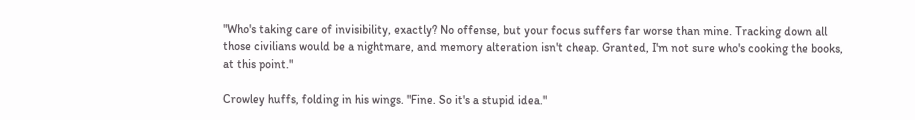"Who's taking care of invisibility, exactly? No offense, but your focus suffers far worse than mine. Tracking down all those civilians would be a nightmare, and memory alteration isn't cheap. Granted, I'm not sure who's cooking the books, at this point."

Crowley huffs, folding in his wings. "Fine. So it's a stupid idea."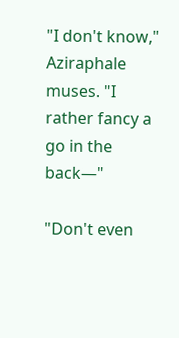"I don't know," Aziraphale muses. "I rather fancy a go in the back—"

"Don't even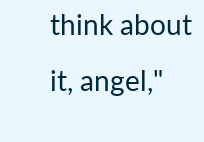think about it, angel,"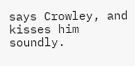says Crowley, and kisses him soundly.